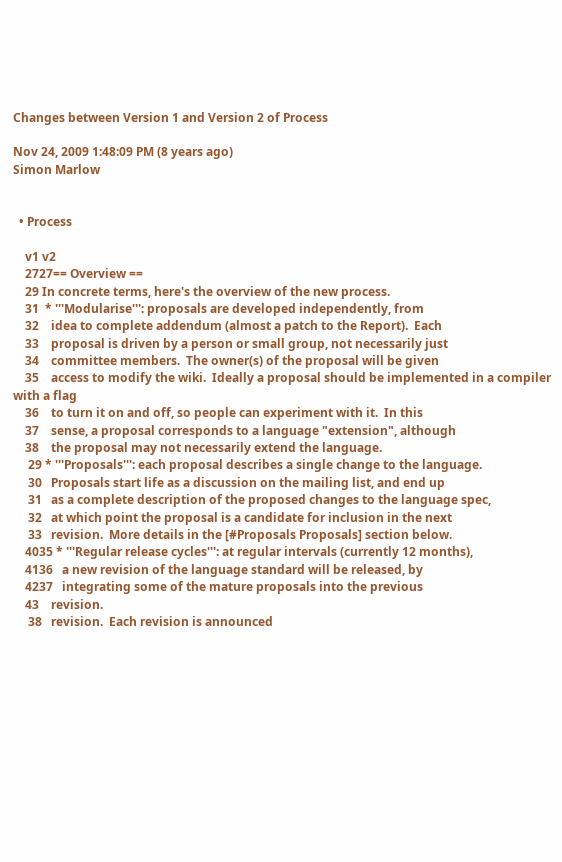Changes between Version 1 and Version 2 of Process

Nov 24, 2009 1:48:09 PM (8 years ago)
Simon Marlow


  • Process

    v1 v2
    2727== Overview ==
    29 In concrete terms, here's the overview of the new process.
    31  * '''Modularise''': proposals are developed independently, from
    32    idea to complete addendum (almost a patch to the Report).  Each
    33    proposal is driven by a person or small group, not necessarily just
    34    committee members.  The owner(s) of the proposal will be given
    35    access to modify the wiki.  Ideally a proposal should be implemented in a compiler with a flag
    36    to turn it on and off, so people can experiment with it.  In this
    37    sense, a proposal corresponds to a language "extension", although
    38    the proposal may not necessarily extend the language.
     29 * '''Proposals''': each proposal describes a single change to the language.
     30   Proposals start life as a discussion on the mailing list, and end up
     31   as a complete description of the proposed changes to the language spec,
     32   at which point the proposal is a candidate for inclusion in the next
     33   revision.  More details in the [#Proposals Proposals] section below.
    4035 * '''Regular release cycles''': at regular intervals (currently 12 months),
    4136   a new revision of the language standard will be released, by
    4237   integrating some of the mature proposals into the previous
    43    revision.
     38   revision.  Each revision is announced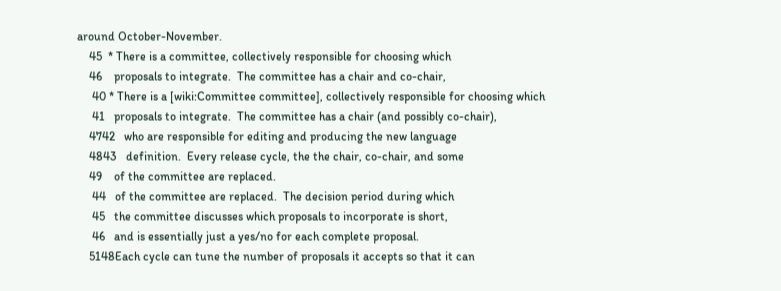around October-November.
    45  * There is a committee, collectively responsible for choosing which
    46    proposals to integrate.  The committee has a chair and co-chair,
     40 * There is a [wiki:Committee committee], collectively responsible for choosing which
     41   proposals to integrate.  The committee has a chair (and possibly co-chair),
    4742   who are responsible for editing and producing the new language
    4843   definition.  Every release cycle, the the chair, co-chair, and some
    49    of the committee are replaced.
     44   of the committee are replaced.  The decision period during which
     45   the committee discusses which proposals to incorporate is short,
     46   and is essentially just a yes/no for each complete proposal.
    5148Each cycle can tune the number of proposals it accepts so that it can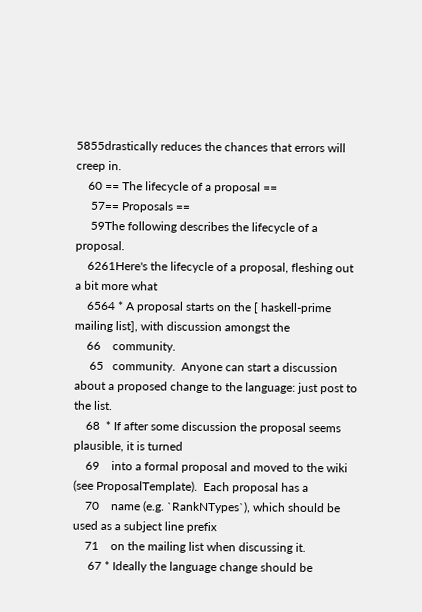5855drastically reduces the chances that errors will creep in.
    60 == The lifecycle of a proposal ==
     57== Proposals ==
     59The following describes the lifecycle of a proposal.
    6261Here's the lifecycle of a proposal, fleshing out a bit more what
    6564 * A proposal starts on the [ haskell-prime mailing list], with discussion amongst the
    66    community.
     65   community.  Anyone can start a discussion about a proposed change to the language: just post to the list.
    68  * If after some discussion the proposal seems plausible, it is turned
    69    into a formal proposal and moved to the wiki (see ProposalTemplate).  Each proposal has a
    70    name (e.g. `RankNTypes`), which should be used as a subject line prefix
    71    on the mailing list when discussing it.
     67 * Ideally the language change should be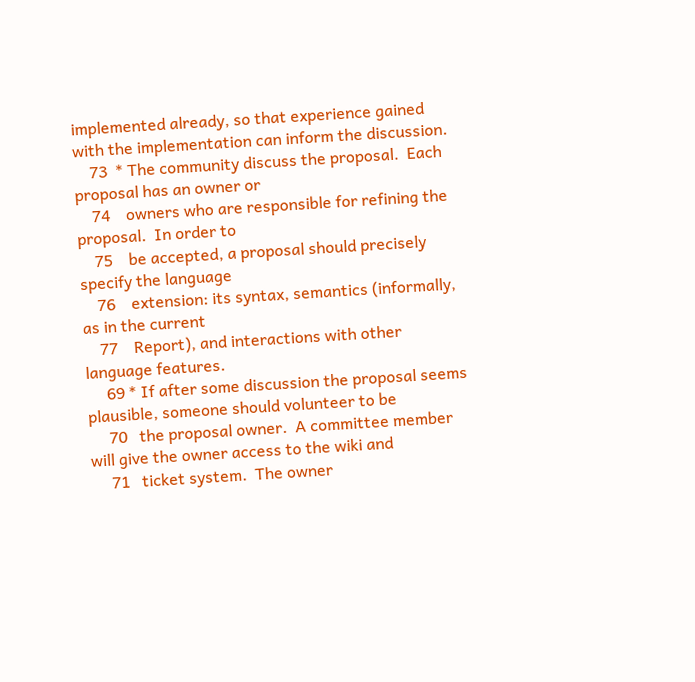implemented already, so that experience gained with the implementation can inform the discussion.
    73  * The community discuss the proposal.  Each proposal has an owner or
    74    owners who are responsible for refining the proposal.  In order to
    75    be accepted, a proposal should precisely specify the language
    76    extension: its syntax, semantics (informally, as in the current
    77    Report), and interactions with other language features.
     69 * If after some discussion the proposal seems plausible, someone should volunteer to be
     70   the proposal owner.  A committee member will give the owner access to the wiki and
     71   ticket system.  The owner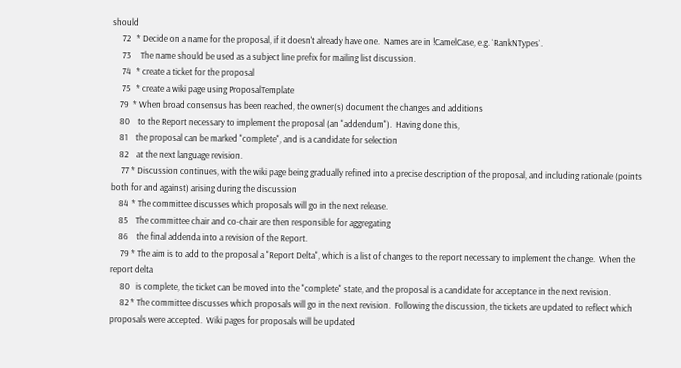should
     72   * Decide on a name for the proposal, if it doesn't already have one.  Names are in !CamelCase, e.g. `RankNTypes`.
     73     The name should be used as a subject line prefix for mailing list discussion.
     74   * create a ticket for the proposal
     75   * create a wiki page using ProposalTemplate
    79  * When broad consensus has been reached, the owner(s) document the changes and additions
    80    to the Report necessary to implement the proposal (an "addendum").  Having done this,
    81    the proposal can be marked "complete", and is a candidate for selection
    82    at the next language revision.
     77 * Discussion continues, with the wiki page being gradually refined into a precise description of the proposal, and including rationale (points both for and against) arising during the discussion
    84  * The committee discusses which proposals will go in the next release.
    85    The committee chair and co-chair are then responsible for aggregating
    86    the final addenda into a revision of the Report.
     79 * The aim is to add to the proposal a "Report Delta", which is a list of changes to the report necessary to implement the change.  When the report delta
     80   is complete, the ticket can be moved into the "complete" state, and the proposal is a candidate for acceptance in the next revision.
     82 * The committee discusses which proposals will go in the next revision.  Following the discussion, the tickets are updated to reflect which proposals were accepted.  Wiki pages for proposals will be updated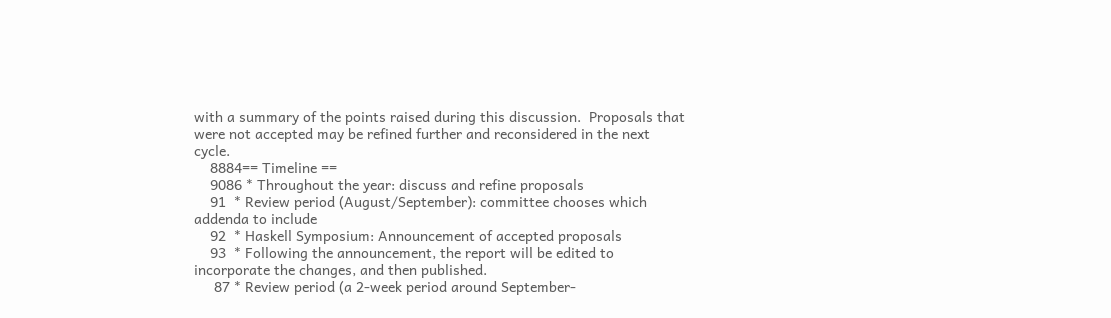with a summary of the points raised during this discussion.  Proposals that were not accepted may be refined further and reconsidered in the next cycle.
    8884== Timeline ==
    9086 * Throughout the year: discuss and refine proposals
    91  * Review period (August/September): committee chooses which addenda to include
    92  * Haskell Symposium: Announcement of accepted proposals
    93  * Following the announcement, the report will be edited to incorporate the changes, and then published.
     87 * Review period (a 2-week period around September-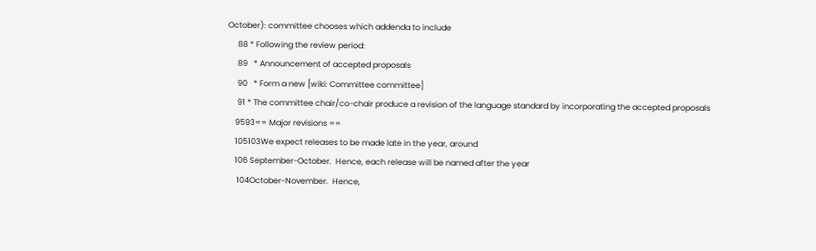October): committee chooses which addenda to include
     88 * Following the review period:
     89   * Announcement of accepted proposals
     90   * Form a new [wiki: Committee committee]
     91 * The committee chair/co-chair produce a revision of the language standard by incorporating the accepted proposals
    9593== Major revisions ==
    105103We expect releases to be made late in the year, around
    106 September-October.  Hence, each release will be named after the year
     104October-November.  Hence,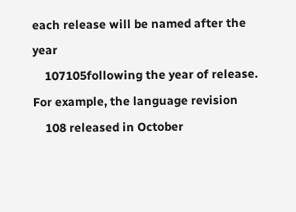each release will be named after the year
    107105following the year of release.  For example, the language revision
    108 released in October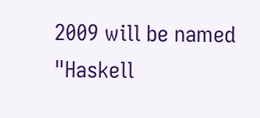2009 will be named "Haskell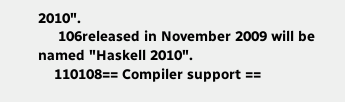2010".
     106released in November 2009 will be named "Haskell 2010".
    110108== Compiler support ==